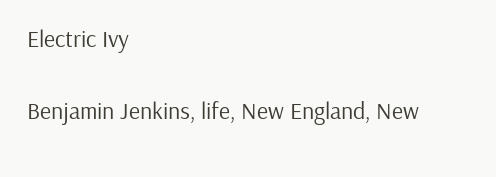Electric Ivy

Benjamin Jenkins, life, New England, New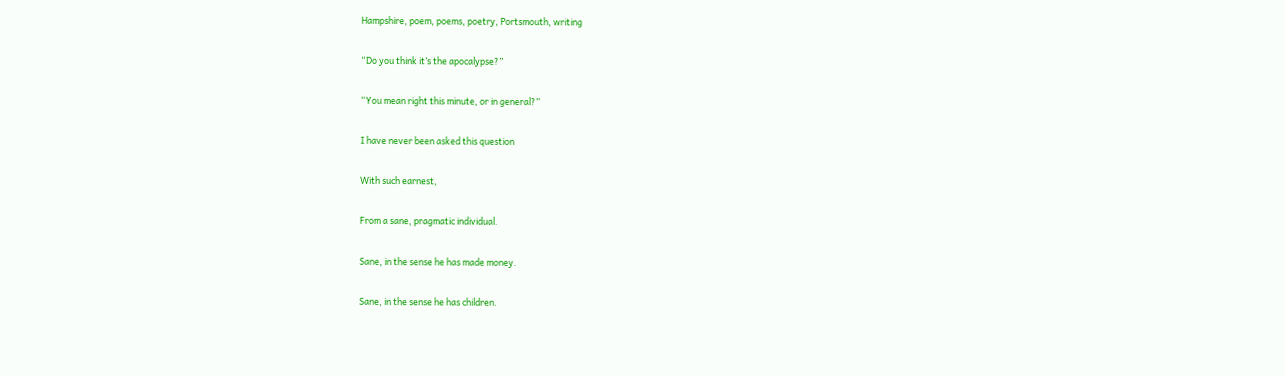Hampshire, poem, poems, poetry, Portsmouth, writing

“Do you think it’s the apocalypse?”

“You mean right this minute, or in general?”

I have never been asked this question

With such earnest,

From a sane, pragmatic individual.

Sane, in the sense he has made money.

Sane, in the sense he has children.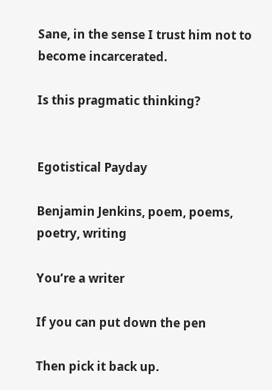Sane, in the sense I trust him not to become incarcerated.

Is this pragmatic thinking?


Egotistical Payday

Benjamin Jenkins, poem, poems, poetry, writing

You’re a writer

If you can put down the pen

Then pick it back up.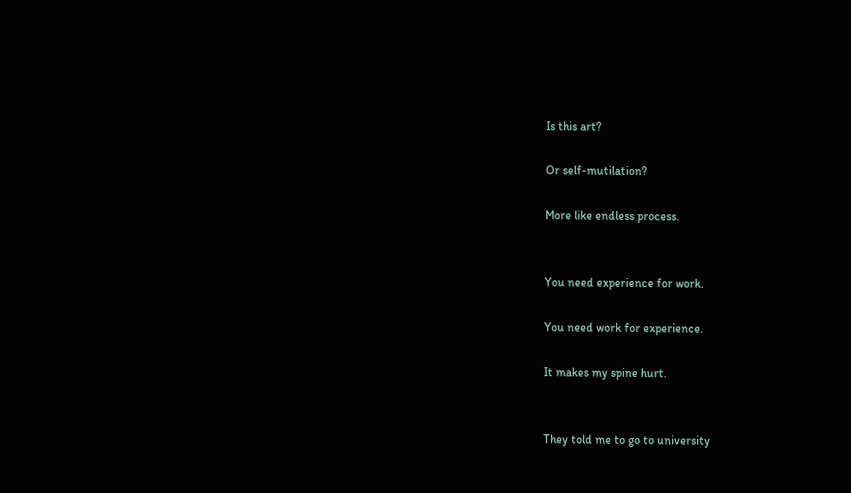Is this art?

Or self-mutilation?

More like endless process.


You need experience for work.

You need work for experience.

It makes my spine hurt.


They told me to go to university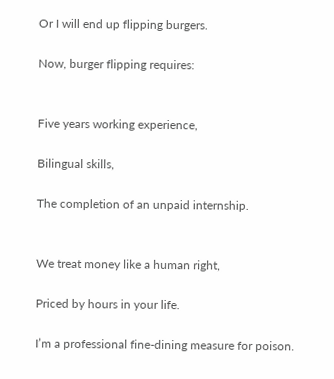Or I will end up flipping burgers.

Now, burger flipping requires:


Five years working experience,

Bilingual skills,

The completion of an unpaid internship.


We treat money like a human right,

Priced by hours in your life.

I’m a professional fine-dining measure for poison.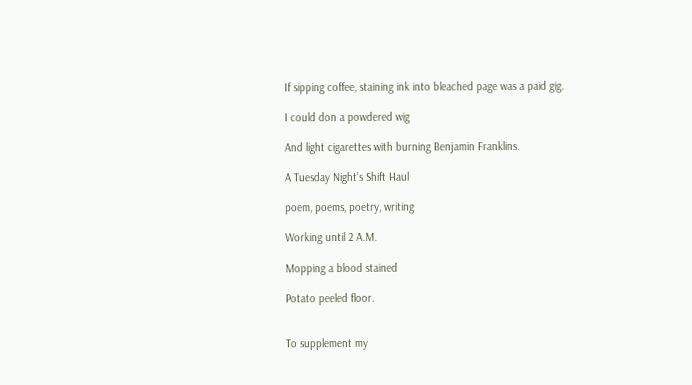If sipping coffee, staining ink into bleached page was a paid gig.

I could don a powdered wig

And light cigarettes with burning Benjamin Franklins.

A Tuesday Night’s Shift Haul

poem, poems, poetry, writing

Working until 2 A.M.

Mopping a blood stained

Potato peeled floor.


To supplement my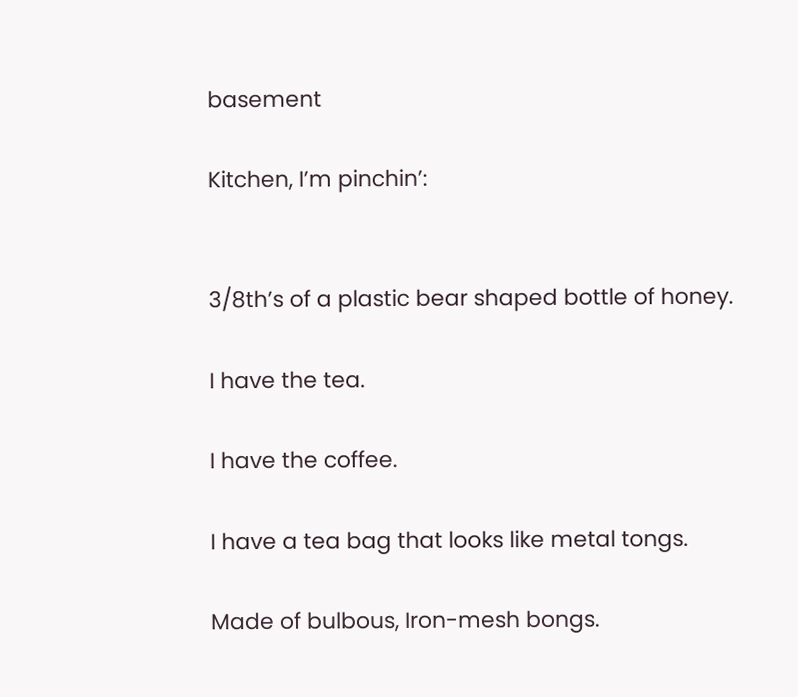basement

Kitchen, I’m pinchin’:


3/8th’s of a plastic bear shaped bottle of honey.

I have the tea.

I have the coffee.

I have a tea bag that looks like metal tongs.

Made of bulbous, Iron-mesh bongs.